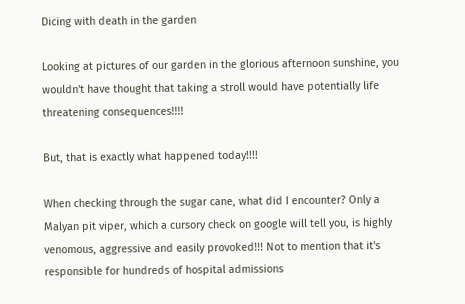Dicing with death in the garden

Looking at pictures of our garden in the glorious afternoon sunshine, you wouldn't have thought that taking a stroll would have potentially life threatening consequences!!!!

But, that is exactly what happened today!!!!

When checking through the sugar cane, what did I encounter? Only a Malyan pit viper, which a cursory check on google will tell you, is highly venomous, aggressive and easily provoked!!! Not to mention that it's responsible for hundreds of hospital admissions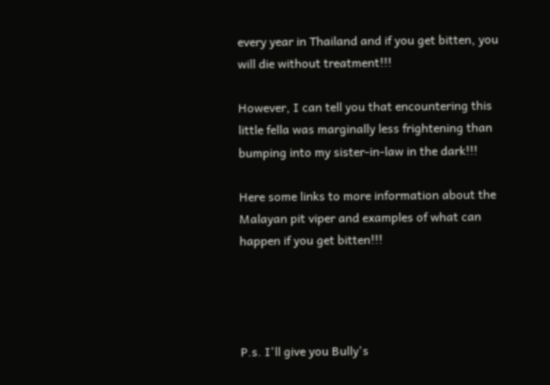every year in Thailand and if you get bitten, you will die without treatment!!!

However, I can tell you that encountering this little fella was marginally less frightening than bumping into my sister-in-law in the dark!!!

Here some links to more information about the Malayan pit viper and examples of what can happen if you get bitten!!!




P.s. I'll give you Bully's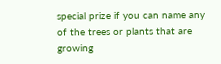special prize if you can name any of the trees or plants that are growing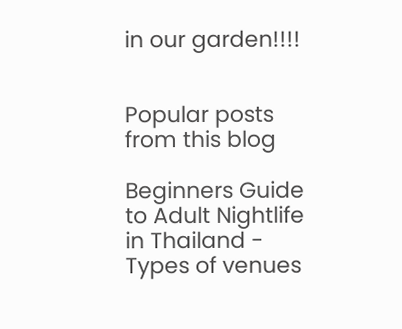in our garden!!!!


Popular posts from this blog

Beginners Guide to Adult Nightlife in Thailand - Types of venues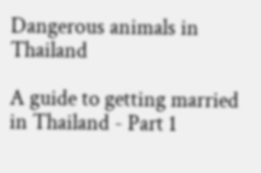Dangerous animals in Thailand

A guide to getting married in Thailand - Part 1